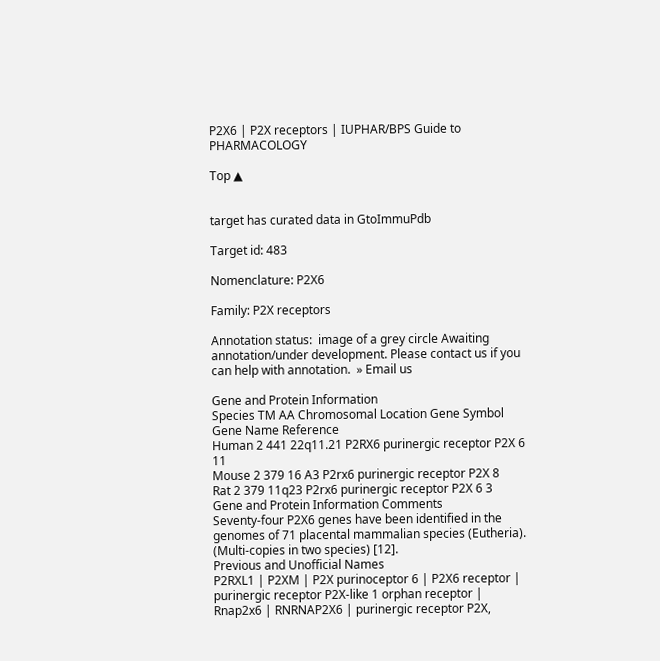P2X6 | P2X receptors | IUPHAR/BPS Guide to PHARMACOLOGY

Top ▲


target has curated data in GtoImmuPdb

Target id: 483

Nomenclature: P2X6

Family: P2X receptors

Annotation status:  image of a grey circle Awaiting annotation/under development. Please contact us if you can help with annotation.  » Email us

Gene and Protein Information
Species TM AA Chromosomal Location Gene Symbol Gene Name Reference
Human 2 441 22q11.21 P2RX6 purinergic receptor P2X 6 11
Mouse 2 379 16 A3 P2rx6 purinergic receptor P2X 8
Rat 2 379 11q23 P2rx6 purinergic receptor P2X 6 3
Gene and Protein Information Comments
Seventy-four P2X6 genes have been identified in the genomes of 71 placental mammalian species (Eutheria). (Multi-copies in two species) [12].
Previous and Unofficial Names
P2RXL1 | P2XM | P2X purinoceptor 6 | P2X6 receptor | purinergic receptor P2X-like 1 orphan receptor | Rnap2x6 | RNRNAP2X6 | purinergic receptor P2X,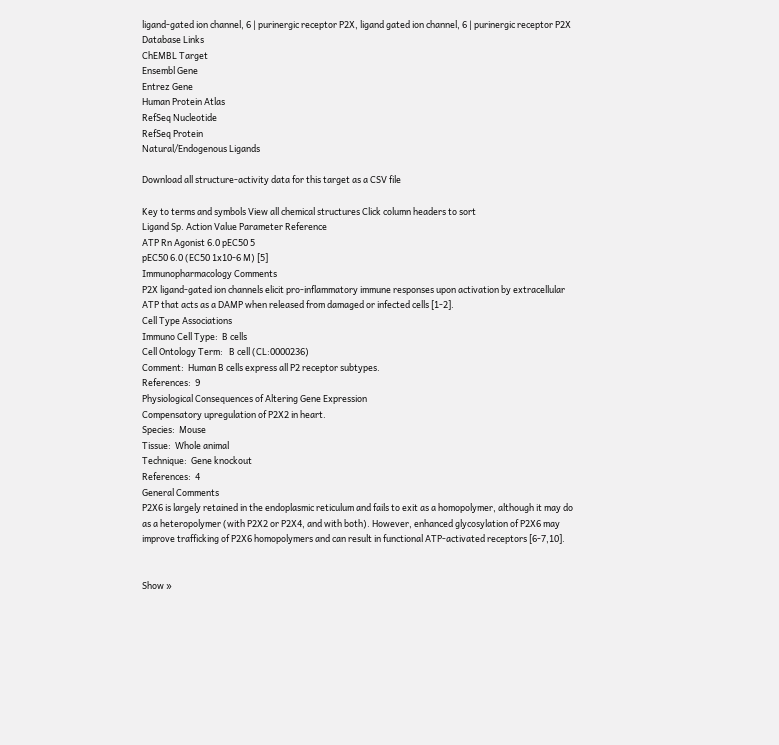ligand-gated ion channel, 6 | purinergic receptor P2X, ligand gated ion channel, 6 | purinergic receptor P2X
Database Links
ChEMBL Target
Ensembl Gene
Entrez Gene
Human Protein Atlas
RefSeq Nucleotide
RefSeq Protein
Natural/Endogenous Ligands

Download all structure-activity data for this target as a CSV file

Key to terms and symbols View all chemical structures Click column headers to sort
Ligand Sp. Action Value Parameter Reference
ATP Rn Agonist 6.0 pEC50 5
pEC50 6.0 (EC50 1x10-6 M) [5]
Immunopharmacology Comments
P2X ligand-gated ion channels elicit pro-inflammatory immune responses upon activation by extracellular ATP that acts as a DAMP when released from damaged or infected cells [1-2].
Cell Type Associations
Immuno Cell Type:  B cells
Cell Ontology Term:   B cell (CL:0000236)
Comment:  Human B cells express all P2 receptor subtypes.
References:  9
Physiological Consequences of Altering Gene Expression
Compensatory upregulation of P2X2 in heart.
Species:  Mouse
Tissue:  Whole animal
Technique:  Gene knockout
References:  4
General Comments
P2X6 is largely retained in the endoplasmic reticulum and fails to exit as a homopolymer, although it may do as a heteropolymer (with P2X2 or P2X4, and with both). However, enhanced glycosylation of P2X6 may improve trafficking of P2X6 homopolymers and can result in functional ATP-activated receptors [6-7,10].


Show »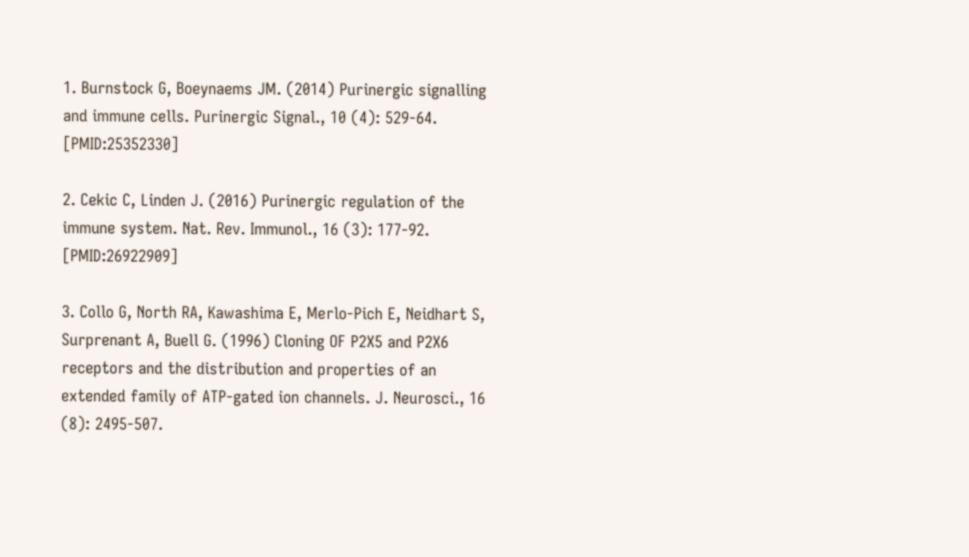1. Burnstock G, Boeynaems JM. (2014) Purinergic signalling and immune cells. Purinergic Signal., 10 (4): 529-64. [PMID:25352330]

2. Cekic C, Linden J. (2016) Purinergic regulation of the immune system. Nat. Rev. Immunol., 16 (3): 177-92. [PMID:26922909]

3. Collo G, North RA, Kawashima E, Merlo-Pich E, Neidhart S, Surprenant A, Buell G. (1996) Cloning OF P2X5 and P2X6 receptors and the distribution and properties of an extended family of ATP-gated ion channels. J. Neurosci., 16 (8): 2495-507.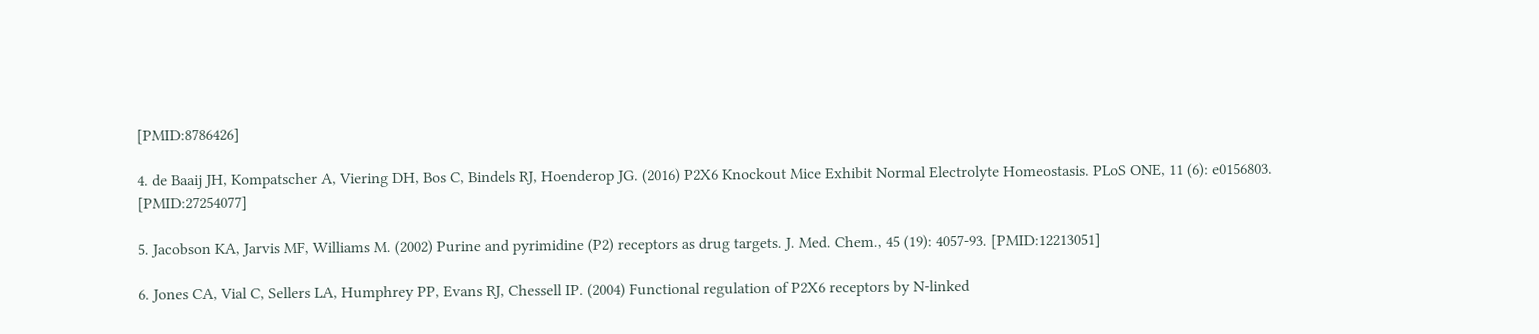[PMID:8786426]

4. de Baaij JH, Kompatscher A, Viering DH, Bos C, Bindels RJ, Hoenderop JG. (2016) P2X6 Knockout Mice Exhibit Normal Electrolyte Homeostasis. PLoS ONE, 11 (6): e0156803. [PMID:27254077]

5. Jacobson KA, Jarvis MF, Williams M. (2002) Purine and pyrimidine (P2) receptors as drug targets. J. Med. Chem., 45 (19): 4057-93. [PMID:12213051]

6. Jones CA, Vial C, Sellers LA, Humphrey PP, Evans RJ, Chessell IP. (2004) Functional regulation of P2X6 receptors by N-linked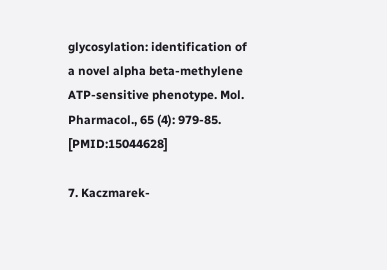glycosylation: identification of a novel alpha beta-methylene ATP-sensitive phenotype. Mol. Pharmacol., 65 (4): 979-85. [PMID:15044628]

7. Kaczmarek-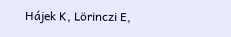Hájek K, Lörinczi E,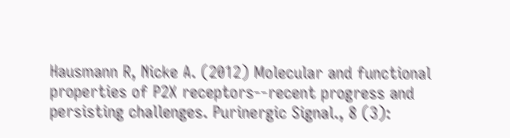Hausmann R, Nicke A. (2012) Molecular and functional properties of P2X receptors--recent progress and persisting challenges. Purinergic Signal., 8 (3):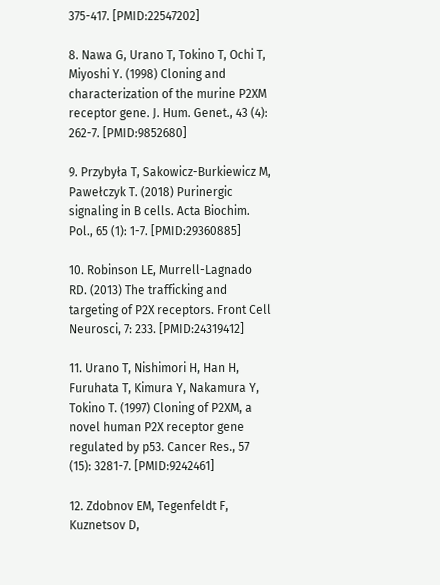375-417. [PMID:22547202]

8. Nawa G, Urano T, Tokino T, Ochi T, Miyoshi Y. (1998) Cloning and characterization of the murine P2XM receptor gene. J. Hum. Genet., 43 (4): 262-7. [PMID:9852680]

9. Przybyła T, Sakowicz-Burkiewicz M, Pawełczyk T. (2018) Purinergic signaling in B cells. Acta Biochim. Pol., 65 (1): 1-7. [PMID:29360885]

10. Robinson LE, Murrell-Lagnado RD. (2013) The trafficking and targeting of P2X receptors. Front Cell Neurosci, 7: 233. [PMID:24319412]

11. Urano T, Nishimori H, Han H, Furuhata T, Kimura Y, Nakamura Y, Tokino T. (1997) Cloning of P2XM, a novel human P2X receptor gene regulated by p53. Cancer Res., 57 (15): 3281-7. [PMID:9242461]

12. Zdobnov EM, Tegenfeldt F, Kuznetsov D,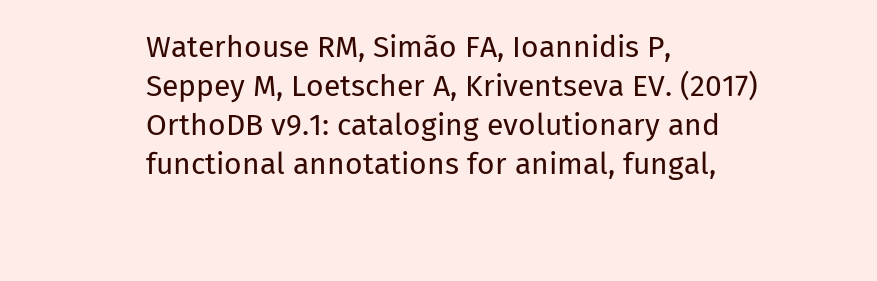Waterhouse RM, Simão FA, Ioannidis P, Seppey M, Loetscher A, Kriventseva EV. (2017) OrthoDB v9.1: cataloging evolutionary and functional annotations for animal, fungal,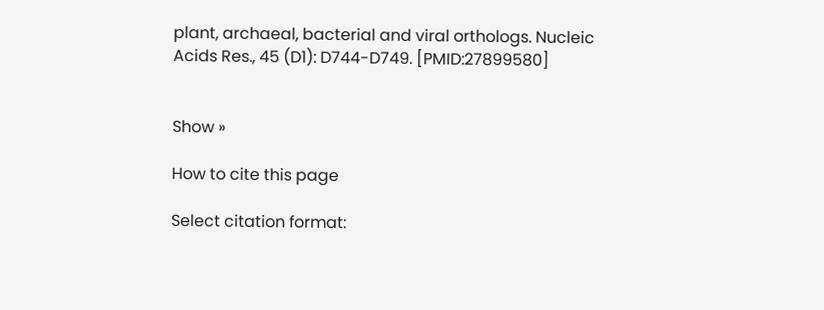plant, archaeal, bacterial and viral orthologs. Nucleic Acids Res., 45 (D1): D744-D749. [PMID:27899580]


Show »

How to cite this page

Select citation format: